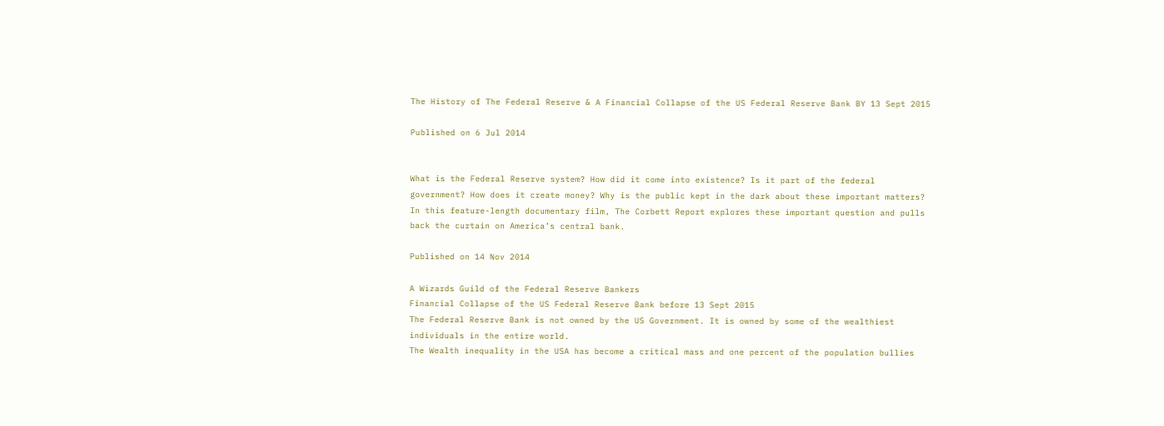The History of The Federal Reserve & A Financial Collapse of the US Federal Reserve Bank BY 13 Sept 2015

Published on 6 Jul 2014


What is the Federal Reserve system? How did it come into existence? Is it part of the federal government? How does it create money? Why is the public kept in the dark about these important matters? In this feature-length documentary film, The Corbett Report explores these important question and pulls back the curtain on America’s central bank.

Published on 14 Nov 2014

A Wizards Guild of the Federal Reserve Bankers
Financial Collapse of the US Federal Reserve Bank before 13 Sept 2015
The Federal Reserve Bank is not owned by the US Government. It is owned by some of the wealthiest individuals in the entire world.
The Wealth inequality in the USA has become a critical mass and one percent of the population bullies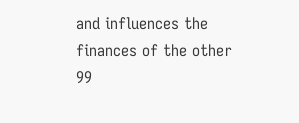and influences the finances of the other 99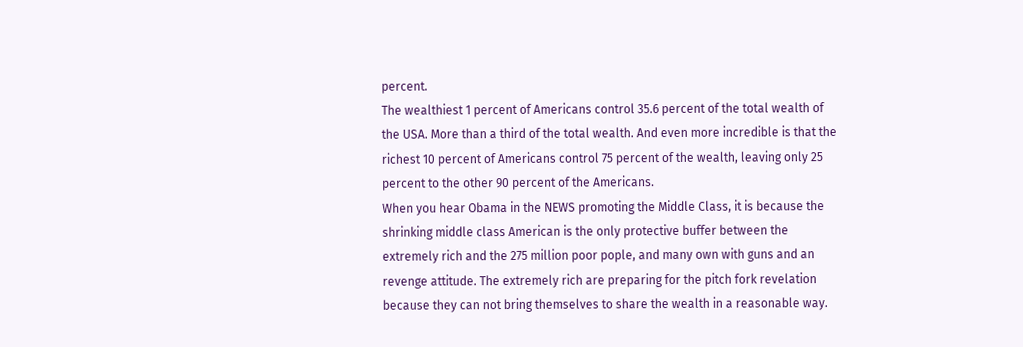percent.
The wealthiest 1 percent of Americans control 35.6 percent of the total wealth of the USA. More than a third of the total wealth. And even more incredible is that the richest 10 percent of Americans control 75 percent of the wealth, leaving only 25 percent to the other 90 percent of the Americans.
When you hear Obama in the NEWS promoting the Middle Class, it is because the shrinking middle class American is the only protective buffer between the extremely rich and the 275 million poor pople, and many own with guns and an revenge attitude. The extremely rich are preparing for the pitch fork revelation because they can not bring themselves to share the wealth in a reasonable way.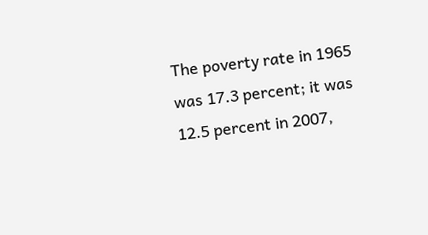The poverty rate in 1965 was 17.3 percent; it was 12.5 percent in 2007,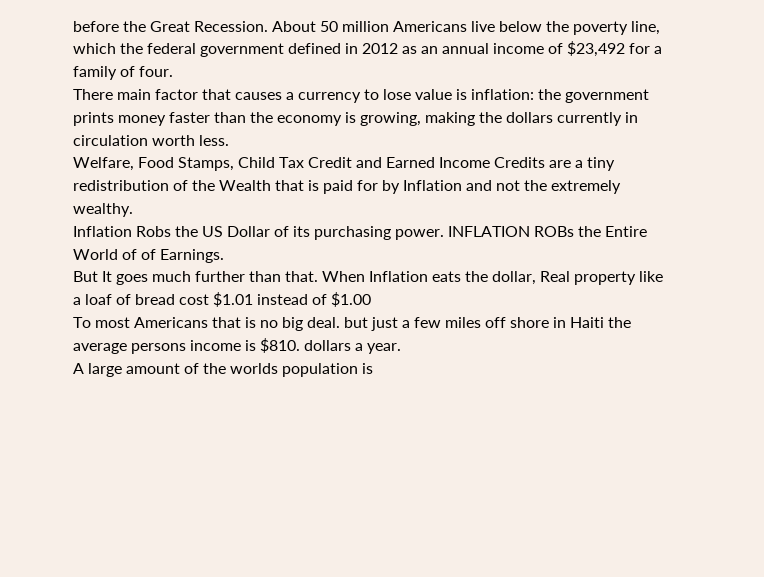before the Great Recession. About 50 million Americans live below the poverty line, which the federal government defined in 2012 as an annual income of $23,492 for a family of four.
There main factor that causes a currency to lose value is inflation: the government prints money faster than the economy is growing, making the dollars currently in circulation worth less.
Welfare, Food Stamps, Child Tax Credit and Earned Income Credits are a tiny redistribution of the Wealth that is paid for by Inflation and not the extremely wealthy.
Inflation Robs the US Dollar of its purchasing power. INFLATION ROBs the Entire World of of Earnings.
But It goes much further than that. When Inflation eats the dollar, Real property like a loaf of bread cost $1.01 instead of $1.00
To most Americans that is no big deal. but just a few miles off shore in Haiti the average persons income is $810. dollars a year.
A large amount of the worlds population is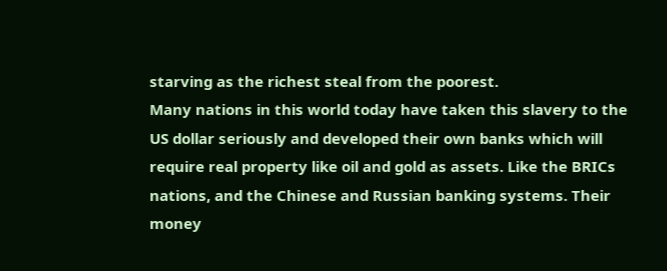starving as the richest steal from the poorest.
Many nations in this world today have taken this slavery to the US dollar seriously and developed their own banks which will require real property like oil and gold as assets. Like the BRICs nations, and the Chinese and Russian banking systems. Their money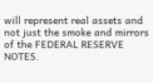will represent real assets and not just the smoke and mirrors of the FEDERAL RESERVE NOTES.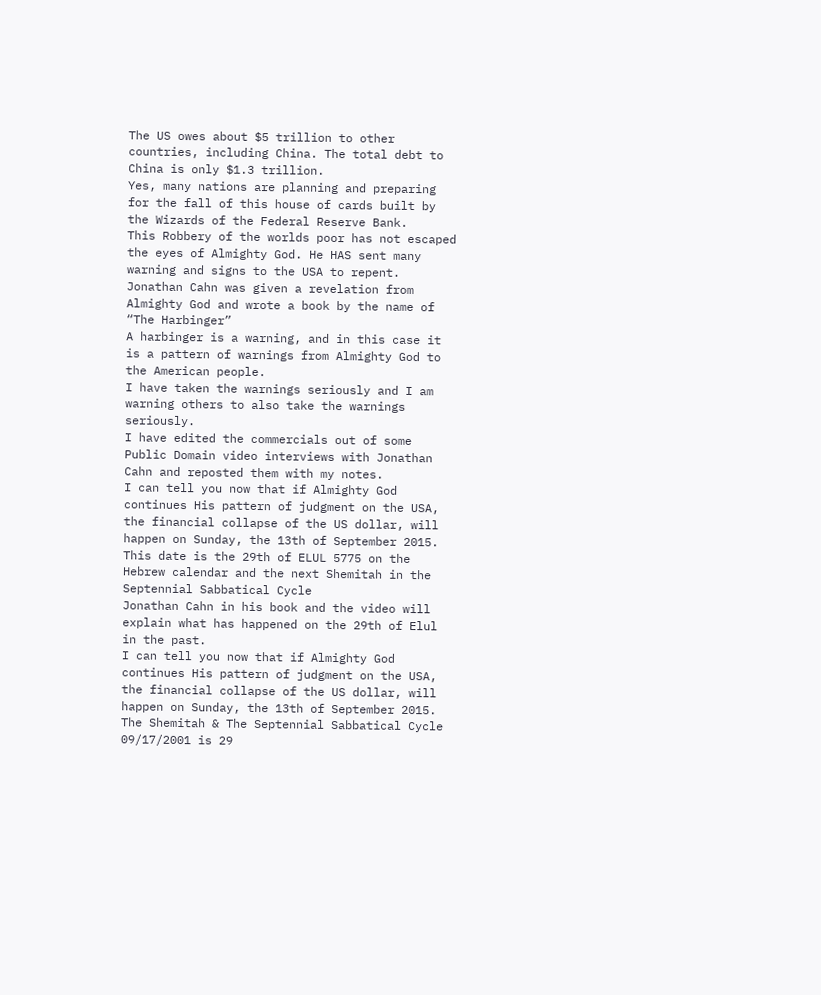The US owes about $5 trillion to other countries, including China. The total debt to China is only $1.3 trillion.
Yes, many nations are planning and preparing for the fall of this house of cards built by the Wizards of the Federal Reserve Bank.
This Robbery of the worlds poor has not escaped the eyes of Almighty God. He HAS sent many warning and signs to the USA to repent.
Jonathan Cahn was given a revelation from Almighty God and wrote a book by the name of “The Harbinger”
A harbinger is a warning, and in this case it is a pattern of warnings from Almighty God to the American people.
I have taken the warnings seriously and I am warning others to also take the warnings seriously.
I have edited the commercials out of some Public Domain video interviews with Jonathan Cahn and reposted them with my notes.
I can tell you now that if Almighty God continues His pattern of judgment on the USA, the financial collapse of the US dollar, will happen on Sunday, the 13th of September 2015.
This date is the 29th of ELUL 5775 on the Hebrew calendar and the next Shemitah in the Septennial Sabbatical Cycle
Jonathan Cahn in his book and the video will explain what has happened on the 29th of Elul in the past.
I can tell you now that if Almighty God continues His pattern of judgment on the USA, the financial collapse of the US dollar, will happen on Sunday, the 13th of September 2015.
The Shemitah & The Septennial Sabbatical Cycle
09/17/2001 is 29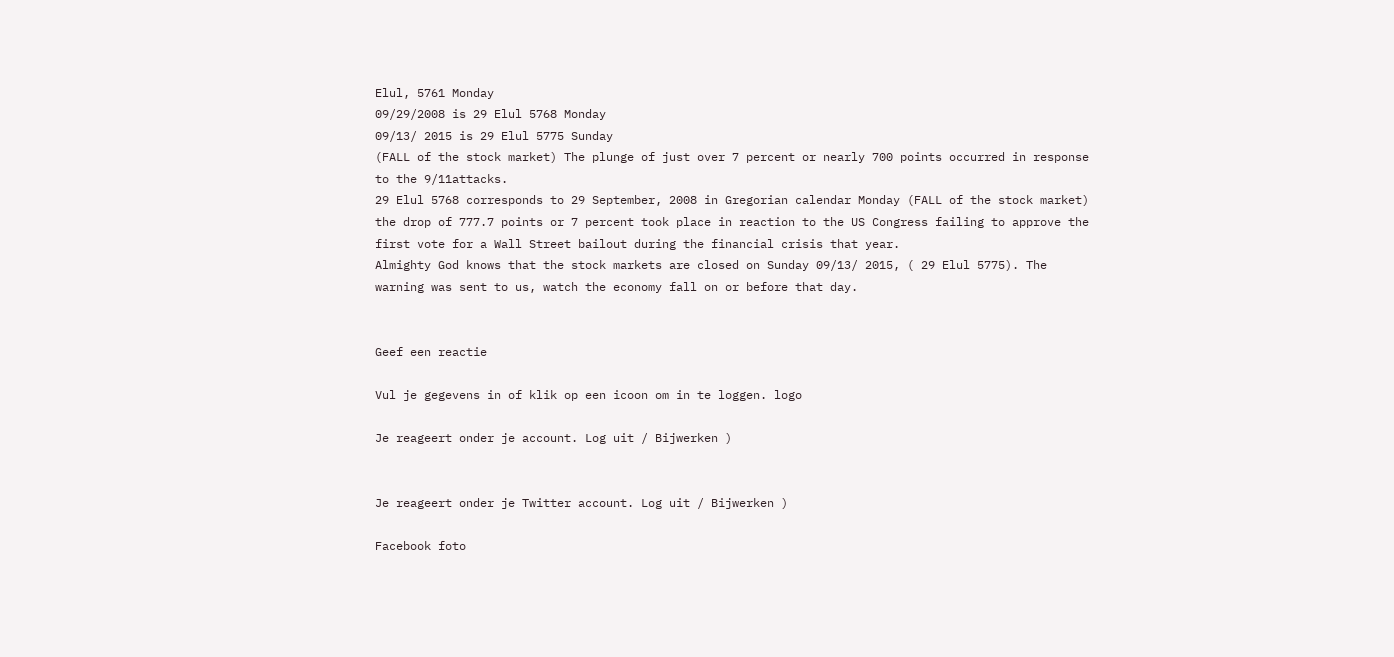Elul, 5761 Monday
09/29/2008 is 29 Elul 5768 Monday
09/13/ 2015 is 29 Elul 5775 Sunday
(FALL of the stock market) The plunge of just over 7 percent or nearly 700 points occurred in response to the 9/11attacks.
29 Elul 5768 corresponds to 29 September, 2008 in Gregorian calendar Monday (FALL of the stock market) the drop of 777.7 points or 7 percent took place in reaction to the US Congress failing to approve the first vote for a Wall Street bailout during the financial crisis that year.
Almighty God knows that the stock markets are closed on Sunday 09/13/ 2015, ( 29 Elul 5775). The warning was sent to us, watch the economy fall on or before that day.


Geef een reactie

Vul je gegevens in of klik op een icoon om in te loggen. logo

Je reageert onder je account. Log uit / Bijwerken )


Je reageert onder je Twitter account. Log uit / Bijwerken )

Facebook foto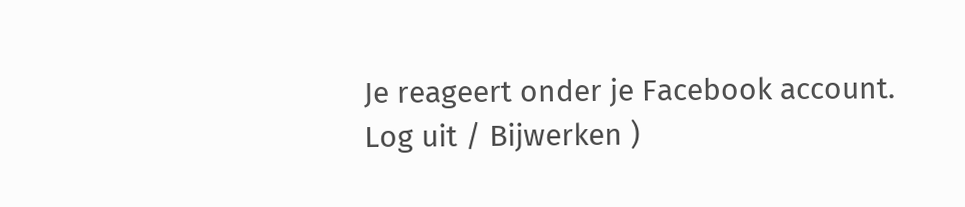Je reageert onder je Facebook account. Log uit / Bijwerken )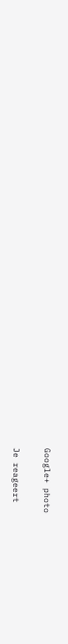Google+ photo

Je reageert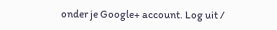onder je Google+ account. Log uit /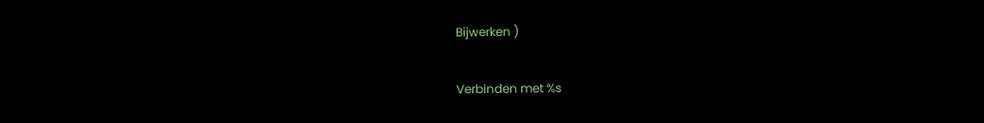Bijwerken )

Verbinden met %s